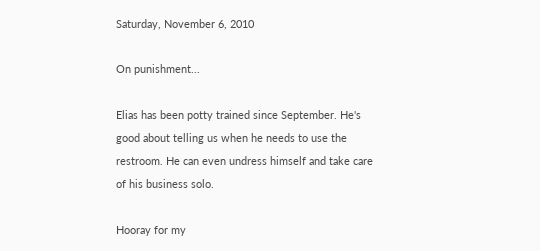Saturday, November 6, 2010

On punishment...

Elias has been potty trained since September. He's good about telling us when he needs to use the restroom. He can even undress himself and take care of his business solo.

Hooray for my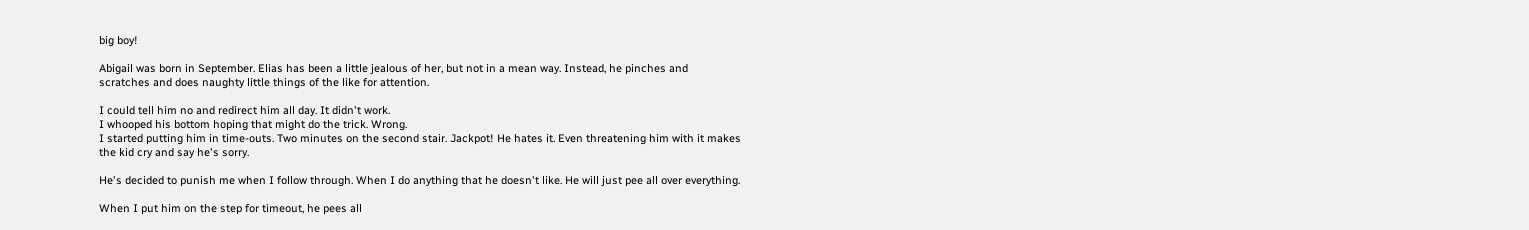big boy!

Abigail was born in September. Elias has been a little jealous of her, but not in a mean way. Instead, he pinches and scratches and does naughty little things of the like for attention.

I could tell him no and redirect him all day. It didn't work.
I whooped his bottom hoping that might do the trick. Wrong.
I started putting him in time-outs. Two minutes on the second stair. Jackpot! He hates it. Even threatening him with it makes the kid cry and say he's sorry.

He's decided to punish me when I follow through. When I do anything that he doesn't like. He will just pee all over everything.

When I put him on the step for timeout, he pees all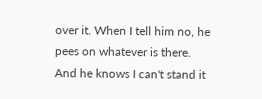over it. When I tell him no, he pees on whatever is there. And he knows I can't stand it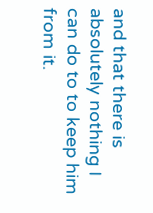and that there is absolutely nothing I can do to to keep him from it.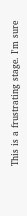This is a frustrating stage. I'm sure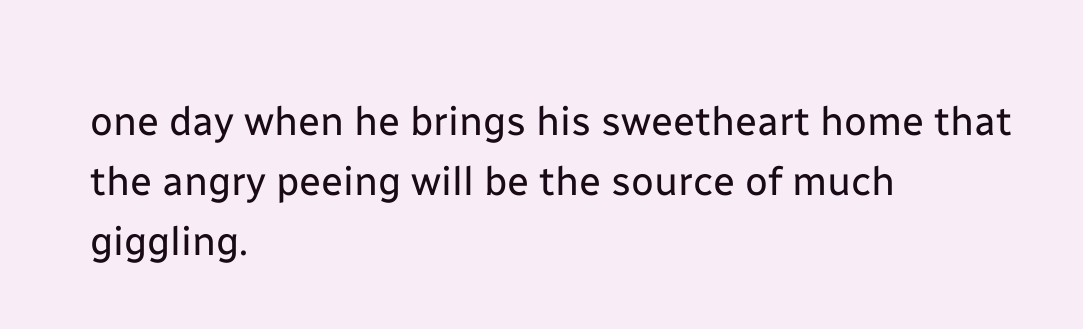one day when he brings his sweetheart home that the angry peeing will be the source of much giggling.